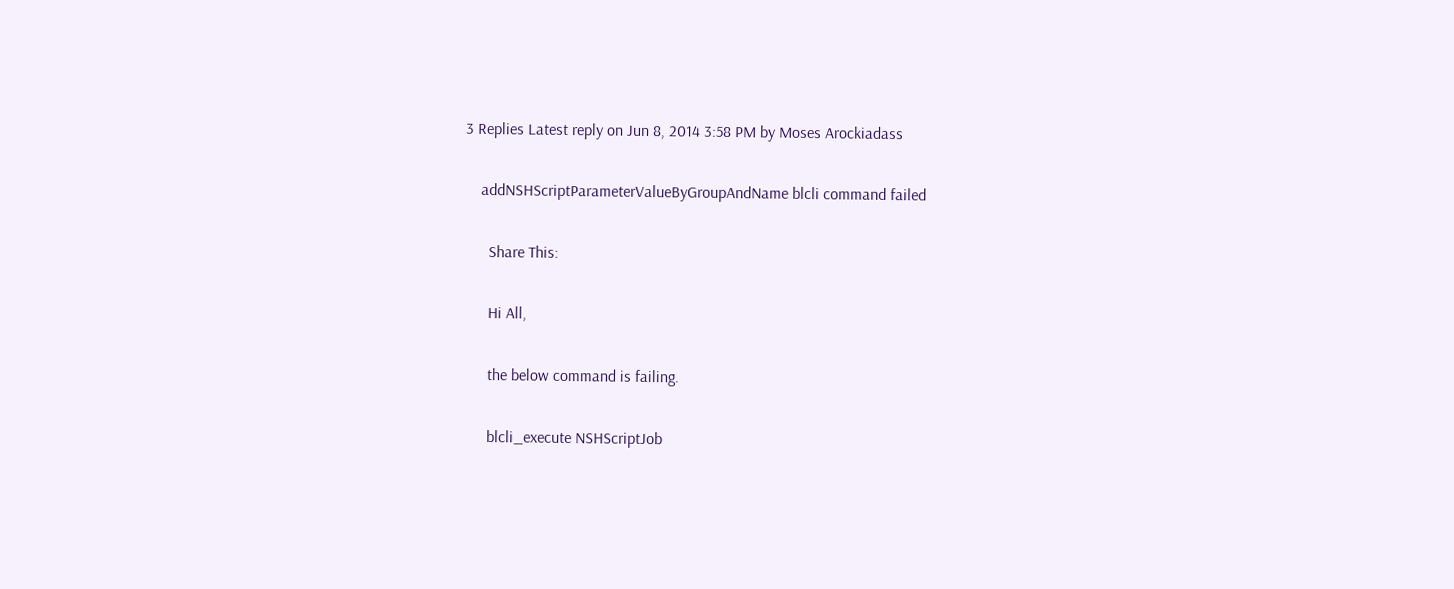3 Replies Latest reply on Jun 8, 2014 3:58 PM by Moses Arockiadass

    addNSHScriptParameterValueByGroupAndName blcli command failed

      Share This:

      Hi All,

      the below command is failing.

      blcli_execute NSHScriptJob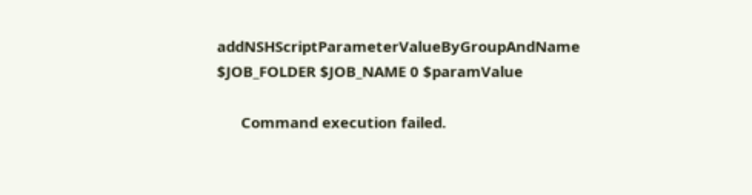addNSHScriptParameterValueByGroupAndName $JOB_FOLDER $JOB_NAME 0 $paramValue

      Command execution failed.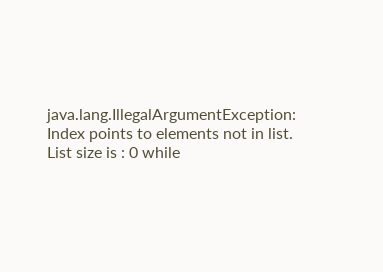java.lang.IllegalArgumentException: Index points to elements not in list. List size is : 0 while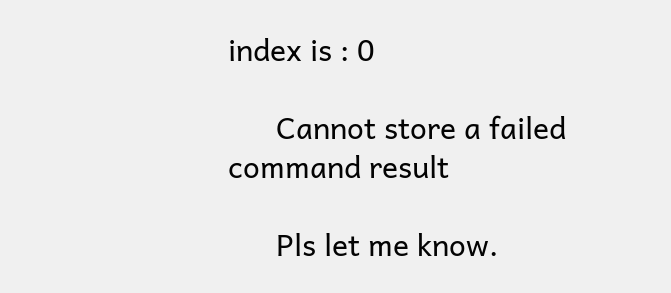index is : 0

      Cannot store a failed command result

      Pls let me know.